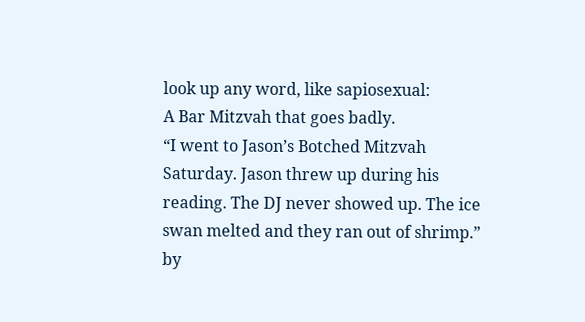look up any word, like sapiosexual:
A Bar Mitzvah that goes badly.
“I went to Jason’s Botched Mitzvah Saturday. Jason threw up during his reading. The DJ never showed up. The ice swan melted and they ran out of shrimp.”
by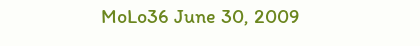MoLo36 June 30, 2009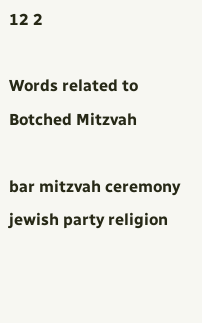12 2

Words related to Botched Mitzvah

bar mitzvah ceremony jewish party religion